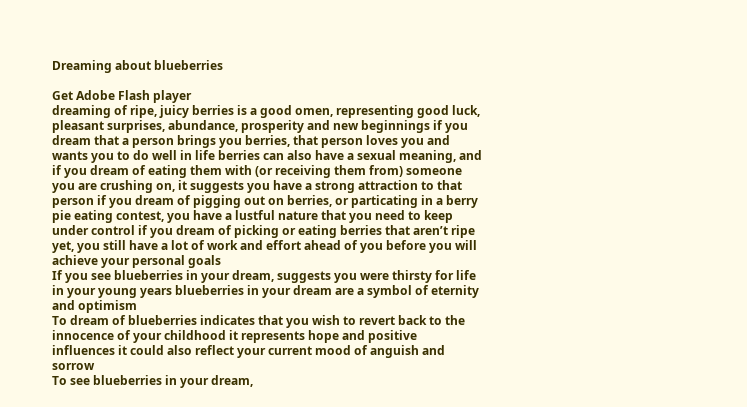Dreaming about blueberries

Get Adobe Flash player
dreaming of ripe, juicy berries is a good omen, representing good luck, pleasant surprises, abundance, prosperity and new beginnings if you dream that a person brings you berries, that person loves you and wants you to do well in life berries can also have a sexual meaning, and if you dream of eating them with (or receiving them from) someone you are crushing on, it suggests you have a strong attraction to that person if you dream of pigging out on berries, or particating in a berry pie eating contest, you have a lustful nature that you need to keep under control if you dream of picking or eating berries that aren’t ripe yet, you still have a lot of work and effort ahead of you before you will achieve your personal goals
If you see blueberries in your dream, suggests you were thirsty for life in your young years blueberries in your dream are a symbol of eternity and optimism
To dream of blueberries indicates that you wish to revert back to the innocence of your childhood it represents hope and positive influences it could also reflect your current mood of anguish and sorrow
To see blueberries in your dream,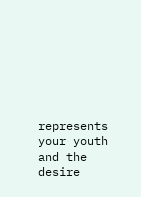represents your youth and the desire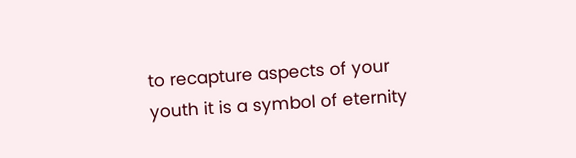to recapture aspects of your youth it is a symbol of eternity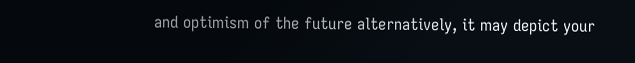and optimism of the future alternatively, it may depict your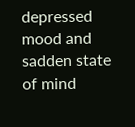depressed mood and sadden state of mind